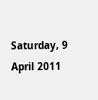Saturday, 9 April 2011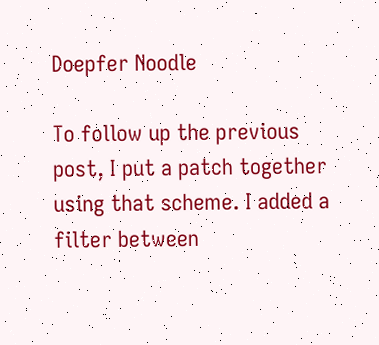Doepfer Noodle

To follow up the previous post, I put a patch together using that scheme. I added a filter between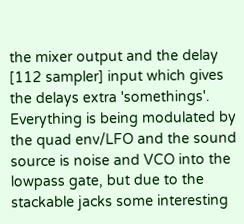the mixer output and the delay [112 sampler] input which gives the delays extra 'somethings'. Everything is being modulated by the quad env/LFO and the sound source is noise and VCO into the lowpass gate, but due to the stackable jacks some interesting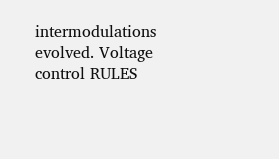intermodulations evolved. Voltage control RULES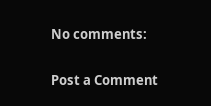No comments:

Post a Comment